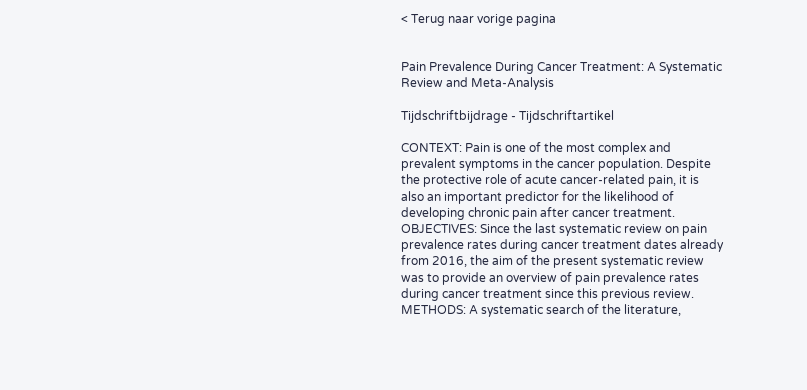< Terug naar vorige pagina


Pain Prevalence During Cancer Treatment: A Systematic Review and Meta-Analysis

Tijdschriftbijdrage - Tijdschriftartikel

CONTEXT: Pain is one of the most complex and prevalent symptoms in the cancer population. Despite the protective role of acute cancer-related pain, it is also an important predictor for the likelihood of developing chronic pain after cancer treatment. OBJECTIVES: Since the last systematic review on pain prevalence rates during cancer treatment dates already from 2016, the aim of the present systematic review was to provide an overview of pain prevalence rates during cancer treatment since this previous review. METHODS: A systematic search of the literature,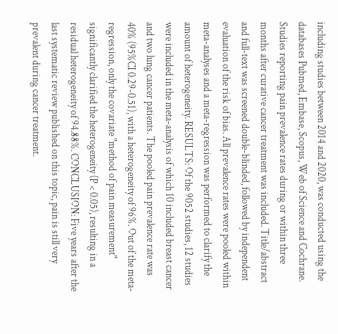including studies between 2014 and 2020, was conducted using the databases Pubmed, Embase, Scopus, Web of Science and Cochrane. Studies reporting pain prevalence rates during or within three months after curative cancer treatment was included. Title/abstract and full-text was screened double-blinded, followed by independent evaluation of the risk of bias. All prevalence rates were pooled within meta-analyses and a meta-regression was performed to clarify the amount of heterogeneity. RESULTS: Of the 9052 studies, 12 studies were included in the meta-analysis of which 10 included breast cancer and two lung cancer patients. The pooled pain prevalence rate was 40% (95%CI 0.29-0.51), with a heterogeneity of 96%. Out of the meta-regression, only the covariate "method of pain measurement" significantly clarified the heterogeneity (P < 0.05), resulting in a residual heterogeneity of 94.88%. CONCLUSION: Five years after the last systematic review published on this topic, pain is still very prevalent during cancer treatment.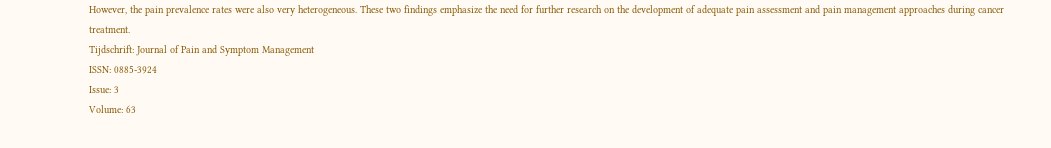However, the pain prevalence rates were also very heterogeneous. These two findings emphasize the need for further research on the development of adequate pain assessment and pain management approaches during cancer treatment.
Tijdschrift: Journal of Pain and Symptom Management
ISSN: 0885-3924
Issue: 3
Volume: 63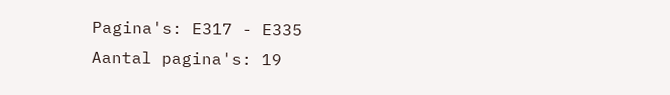Pagina's: E317 - E335
Aantal pagina's: 19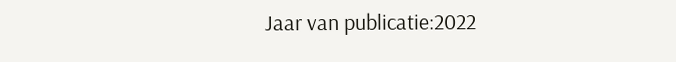Jaar van publicatie:2022